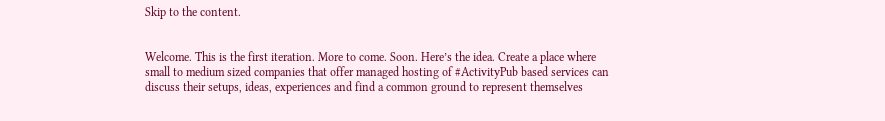Skip to the content.


Welcome. This is the first iteration. More to come. Soon. Here’s the idea. Create a place where small to medium sized companies that offer managed hosting of #ActivityPub based services can discuss their setups, ideas, experiences and find a common ground to represent themselves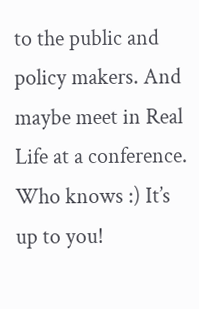to the public and policy makers. And maybe meet in Real Life at a conference. Who knows :) It’s up to you!